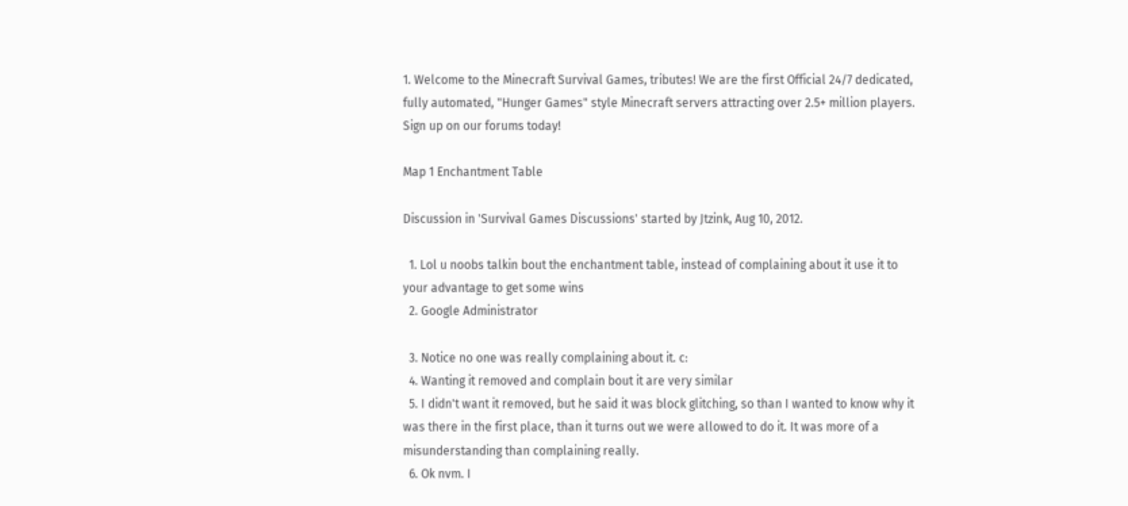1. Welcome to the Minecraft Survival Games, tributes! We are the first Official 24/7 dedicated, fully automated, "Hunger Games" style Minecraft servers attracting over 2.5+ million players. Sign up on our forums today!

Map 1 Enchantment Table

Discussion in 'Survival Games Discussions' started by Jtzink, Aug 10, 2012.

  1. Lol u noobs talkin bout the enchantment table, instead of complaining about it use it to your advantage to get some wins
  2. Google Administrator

  3. Notice no one was really complaining about it. c:
  4. Wanting it removed and complain bout it are very similar
  5. I didn't want it removed, but he said it was block glitching, so than I wanted to know why it was there in the first place, than it turns out we were allowed to do it. It was more of a misunderstanding than complaining really.
  6. Ok nvm. I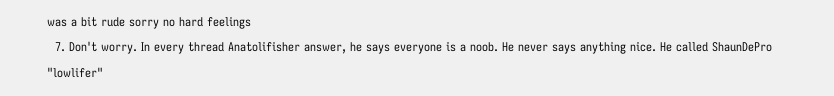was a bit rude sorry no hard feelings
  7. Don't worry. In every thread Anatolifisher answer, he says everyone is a noob. He never says anything nice. He called ShaunDePro "lowlifer"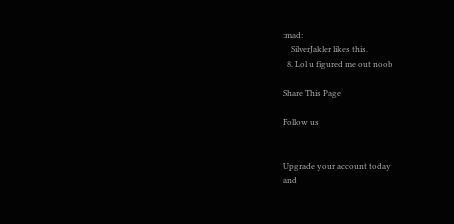:mad:
    SilverJakler likes this.
  8. Lol u figured me out noob

Share This Page

Follow us


Upgrade your account today
and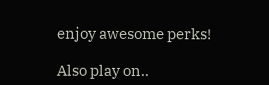enjoy awesome perks!

Also play on..